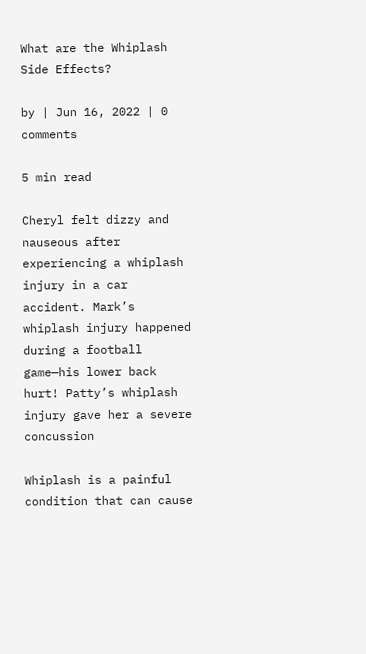What are the Whiplash Side Effects?

by | Jun 16, 2022 | 0 comments

5 min read

Cheryl felt dizzy and nauseous after experiencing a whiplash injury in a car accident. Mark’s whiplash injury happened during a football game—his lower back hurt! Patty’s whiplash injury gave her a severe concussion

Whiplash is a painful condition that can cause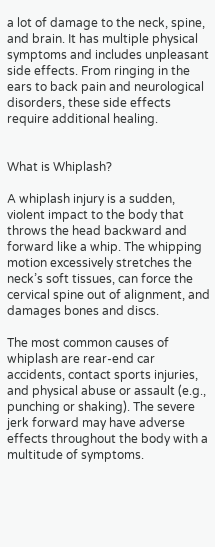a lot of damage to the neck, spine, and brain. It has multiple physical symptoms and includes unpleasant side effects. From ringing in the ears to back pain and neurological disorders, these side effects require additional healing.


What is Whiplash?

A whiplash injury is a sudden, violent impact to the body that throws the head backward and forward like a whip. The whipping motion excessively stretches the neck’s soft tissues, can force the cervical spine out of alignment, and damages bones and discs.

The most common causes of whiplash are rear-end car accidents, contact sports injuries, and physical abuse or assault (e.g., punching or shaking). The severe jerk forward may have adverse effects throughout the body with a multitude of symptoms.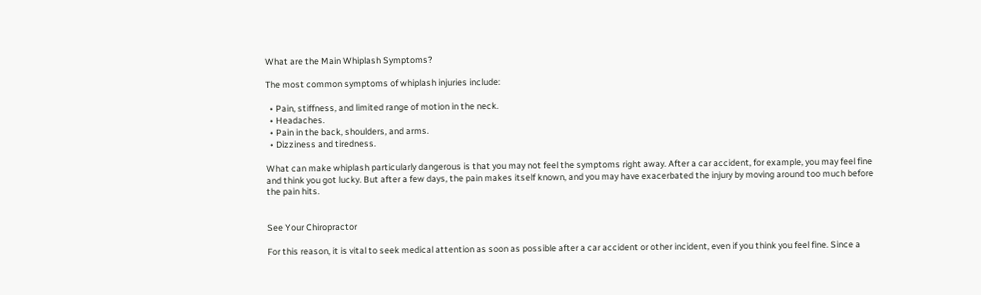What are the Main Whiplash Symptoms?

The most common symptoms of whiplash injuries include:

  • Pain, stiffness, and limited range of motion in the neck.
  • Headaches.
  • Pain in the back, shoulders, and arms.
  • Dizziness and tiredness.

What can make whiplash particularly dangerous is that you may not feel the symptoms right away. After a car accident, for example, you may feel fine and think you got lucky. But after a few days, the pain makes itself known, and you may have exacerbated the injury by moving around too much before the pain hits.


See Your Chiropractor

For this reason, it is vital to seek medical attention as soon as possible after a car accident or other incident, even if you think you feel fine. Since a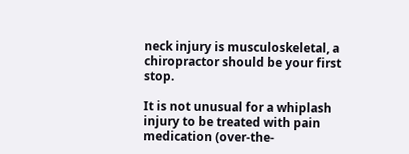neck injury is musculoskeletal, a chiropractor should be your first stop.

It is not unusual for a whiplash injury to be treated with pain medication (over-the-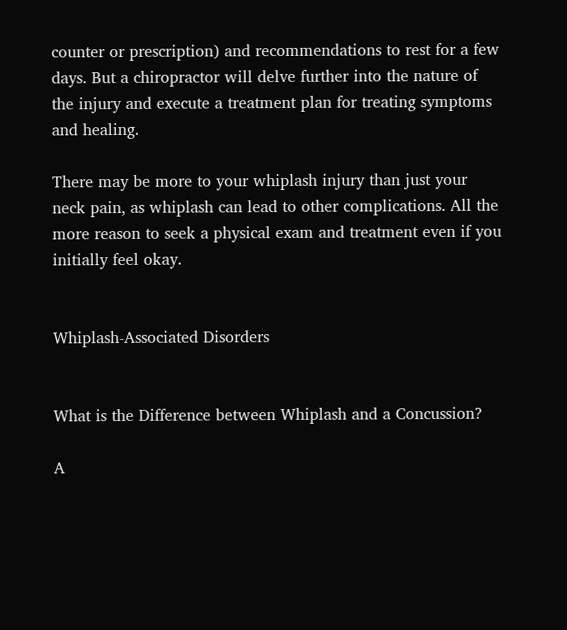counter or prescription) and recommendations to rest for a few days. But a chiropractor will delve further into the nature of the injury and execute a treatment plan for treating symptoms and healing.

There may be more to your whiplash injury than just your neck pain, as whiplash can lead to other complications. All the more reason to seek a physical exam and treatment even if you initially feel okay.


Whiplash-Associated Disorders


What is the Difference between Whiplash and a Concussion?

A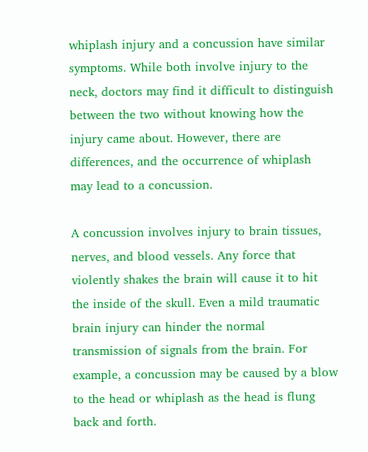whiplash injury and a concussion have similar symptoms. While both involve injury to the neck, doctors may find it difficult to distinguish between the two without knowing how the injury came about. However, there are differences, and the occurrence of whiplash may lead to a concussion.

A concussion involves injury to brain tissues, nerves, and blood vessels. Any force that violently shakes the brain will cause it to hit the inside of the skull. Even a mild traumatic brain injury can hinder the normal transmission of signals from the brain. For example, a concussion may be caused by a blow to the head or whiplash as the head is flung back and forth.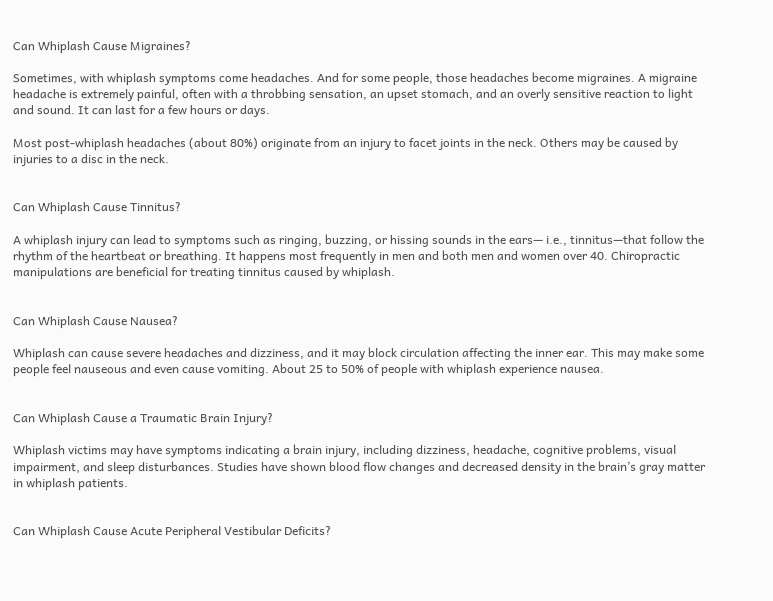Can Whiplash Cause Migraines?

Sometimes, with whiplash symptoms come headaches. And for some people, those headaches become migraines. A migraine headache is extremely painful, often with a throbbing sensation, an upset stomach, and an overly sensitive reaction to light and sound. It can last for a few hours or days.

Most post-whiplash headaches (about 80%) originate from an injury to facet joints in the neck. Others may be caused by injuries to a disc in the neck.


Can Whiplash Cause Tinnitus?

A whiplash injury can lead to symptoms such as ringing, buzzing, or hissing sounds in the ears— i.e., tinnitus—that follow the rhythm of the heartbeat or breathing. It happens most frequently in men and both men and women over 40. Chiropractic manipulations are beneficial for treating tinnitus caused by whiplash.


Can Whiplash Cause Nausea?

Whiplash can cause severe headaches and dizziness, and it may block circulation affecting the inner ear. This may make some people feel nauseous and even cause vomiting. About 25 to 50% of people with whiplash experience nausea.


Can Whiplash Cause a Traumatic Brain Injury?

Whiplash victims may have symptoms indicating a brain injury, including dizziness, headache, cognitive problems, visual impairment, and sleep disturbances. Studies have shown blood flow changes and decreased density in the brain’s gray matter in whiplash patients.


Can Whiplash Cause Acute Peripheral Vestibular Deficits?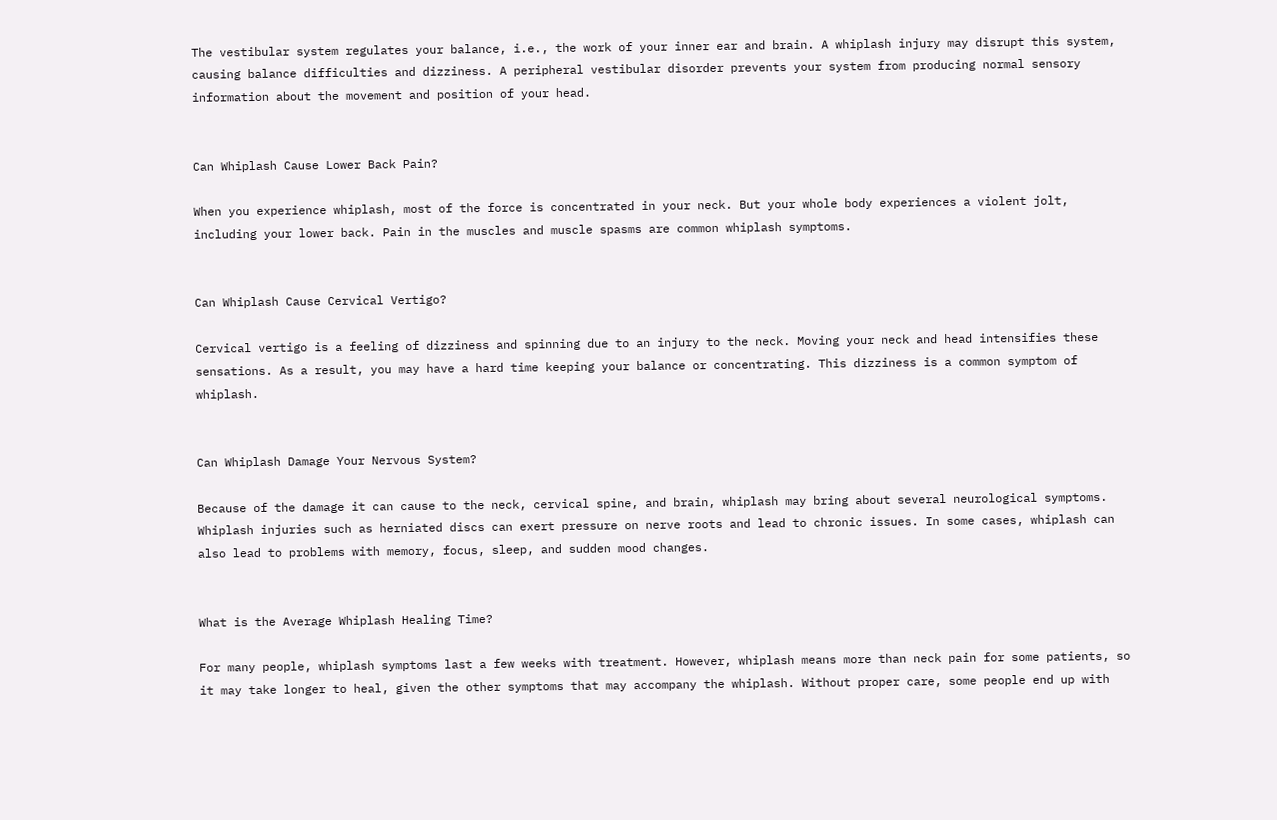The vestibular system regulates your balance, i.e., the work of your inner ear and brain. A whiplash injury may disrupt this system, causing balance difficulties and dizziness. A peripheral vestibular disorder prevents your system from producing normal sensory information about the movement and position of your head.


Can Whiplash Cause Lower Back Pain?

When you experience whiplash, most of the force is concentrated in your neck. But your whole body experiences a violent jolt, including your lower back. Pain in the muscles and muscle spasms are common whiplash symptoms.


Can Whiplash Cause Cervical Vertigo?

Cervical vertigo is a feeling of dizziness and spinning due to an injury to the neck. Moving your neck and head intensifies these sensations. As a result, you may have a hard time keeping your balance or concentrating. This dizziness is a common symptom of whiplash.


Can Whiplash Damage Your Nervous System?

Because of the damage it can cause to the neck, cervical spine, and brain, whiplash may bring about several neurological symptoms. Whiplash injuries such as herniated discs can exert pressure on nerve roots and lead to chronic issues. In some cases, whiplash can also lead to problems with memory, focus, sleep, and sudden mood changes.


What is the Average Whiplash Healing Time?

For many people, whiplash symptoms last a few weeks with treatment. However, whiplash means more than neck pain for some patients, so it may take longer to heal, given the other symptoms that may accompany the whiplash. Without proper care, some people end up with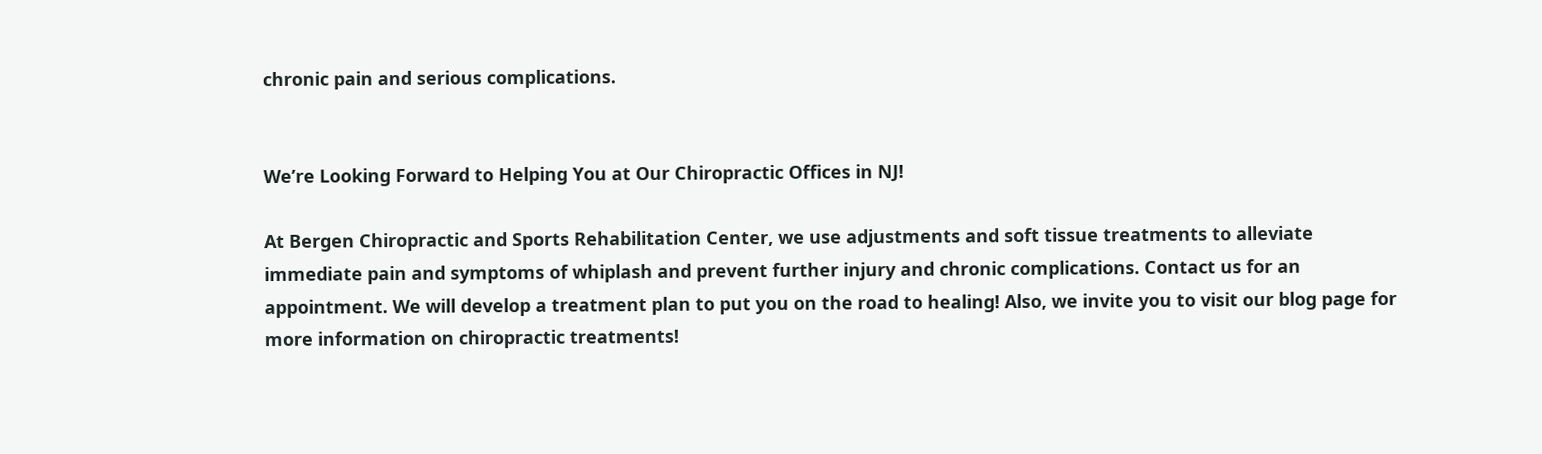chronic pain and serious complications.


We’re Looking Forward to Helping You at Our Chiropractic Offices in NJ!

At Bergen Chiropractic and Sports Rehabilitation Center, we use adjustments and soft tissue treatments to alleviate immediate pain and symptoms of whiplash and prevent further injury and chronic complications. Contact us for an appointment. We will develop a treatment plan to put you on the road to healing! Also, we invite you to visit our blog page for more information on chiropractic treatments!